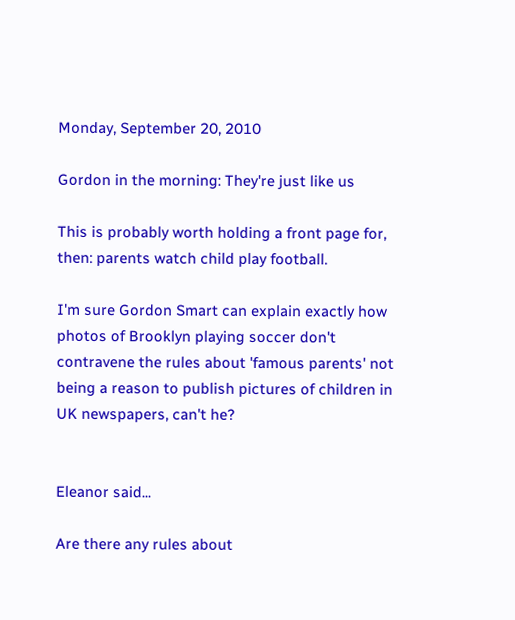Monday, September 20, 2010

Gordon in the morning: They're just like us

This is probably worth holding a front page for, then: parents watch child play football.

I'm sure Gordon Smart can explain exactly how photos of Brooklyn playing soccer don't contravene the rules about 'famous parents' not being a reason to publish pictures of children in UK newspapers, can't he?


Eleanor said...

Are there any rules about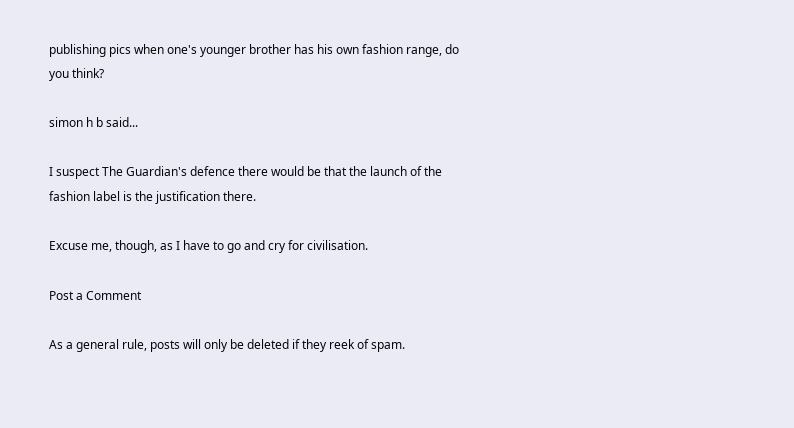publishing pics when one's younger brother has his own fashion range, do you think?

simon h b said...

I suspect The Guardian's defence there would be that the launch of the fashion label is the justification there.

Excuse me, though, as I have to go and cry for civilisation.

Post a Comment

As a general rule, posts will only be deleted if they reek of spam.